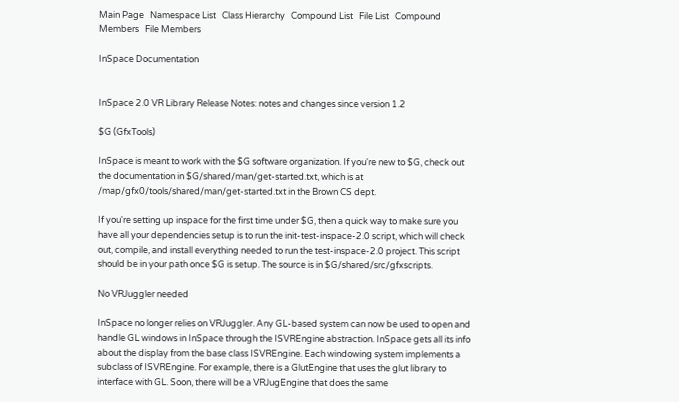Main Page   Namespace List   Class Hierarchy   Compound List   File List   Compound Members   File Members

InSpace Documentation


InSpace 2.0 VR Library Release Notes: notes and changes since version 1.2

$G (GfxTools)

InSpace is meant to work with the $G software organization. If you're new to $G, check out the documentation in $G/shared/man/get-started.txt, which is at /map/gfx0/tools/shared/man/get-started.txt in the Brown CS dept.

If you're setting up inspace for the first time under $G, then a quick way to make sure you have all your dependencies setup is to run the init-test-inspace-2.0 script, which will check out, compile, and install everything needed to run the test-inspace-2.0 project. This script should be in your path once $G is setup. The source is in $G/shared/src/gfxscripts.

No VRJuggler needed

InSpace no longer relies on VRJuggler. Any GL-based system can now be used to open and handle GL windows in InSpace through the ISVREngine abstraction. InSpace gets all its info about the display from the base class ISVREngine. Each windowing system implements a subclass of ISVREngine. For example, there is a GlutEngine that uses the glut library to interface with GL. Soon, there will be a VRJugEngine that does the same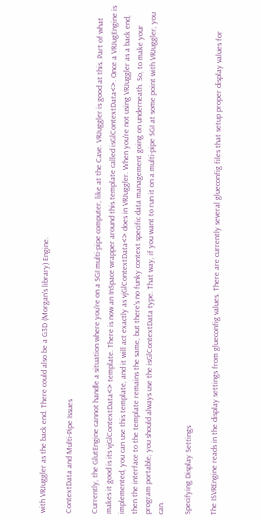with VRJuggler as the back end. There could also be a G3D (Morgan's library) Engine.

ContextData and Multi-Pipe Issues

Currently, the GlutEngine cannot handle a situation where you're on a SGI multi-pipe computer, like at the Cave. VRJuggler is good at this. Part of what makes it good is its vjGlContextData<> template. There is now an InSpace wrapper around this template called isGlContextData<>. Once a VRJugEngine is implemented, you can use this template, and it will act exactly as vjGlContextData<> does in VRJuggler. When you're not using VRJuggler as a back end, then the interface to the template remains the same, but there's no funky context specific data management going on underneath. So, to make your program portable, you should always use the isGlContextData type. That way, if you want to run it on a multi-pipe SGI at some point with VRJuggler, you can.

Specifying Display Settings

The ISVREngine reads in the display settings from glueconfig values. There are currently several glueconfig files that setup proper display values for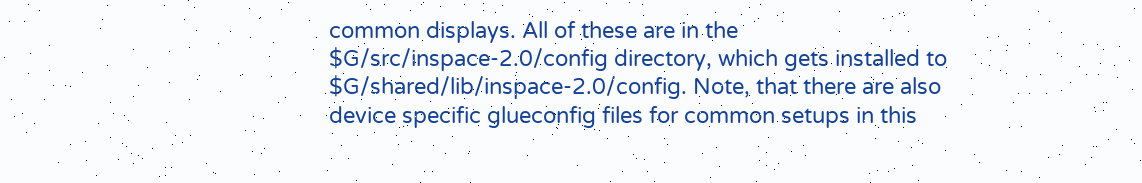common displays. All of these are in the $G/src/inspace-2.0/config directory, which gets installed to $G/shared/lib/inspace-2.0/config. Note, that there are also device specific glueconfig files for common setups in this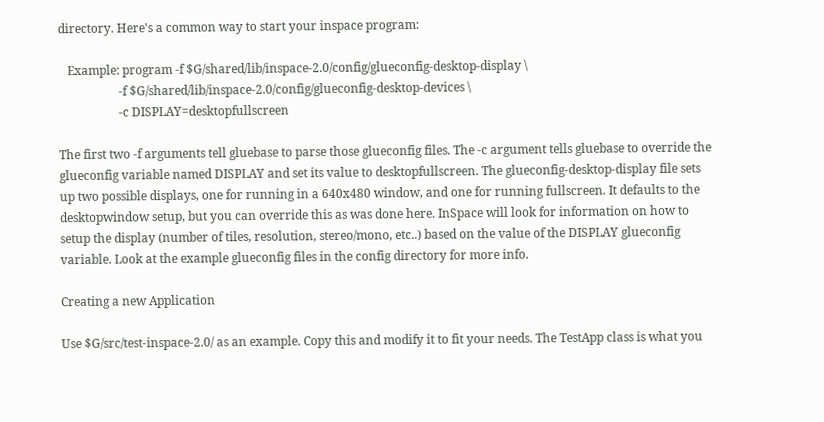directory. Here's a common way to start your inspace program:

   Example: program -f $G/shared/lib/inspace-2.0/config/glueconfig-desktop-display \
                    -f $G/shared/lib/inspace-2.0/config/glueconfig-desktop-devices \
                    -c DISPLAY=desktopfullscreen

The first two -f arguments tell gluebase to parse those glueconfig files. The -c argument tells gluebase to override the glueconfig variable named DISPLAY and set its value to desktopfullscreen. The glueconfig-desktop-display file sets up two possible displays, one for running in a 640x480 window, and one for running fullscreen. It defaults to the desktopwindow setup, but you can override this as was done here. InSpace will look for information on how to setup the display (number of tiles, resolution, stereo/mono, etc..) based on the value of the DISPLAY glueconfig variable. Look at the example glueconfig files in the config directory for more info.

Creating a new Application

Use $G/src/test-inspace-2.0/ as an example. Copy this and modify it to fit your needs. The TestApp class is what you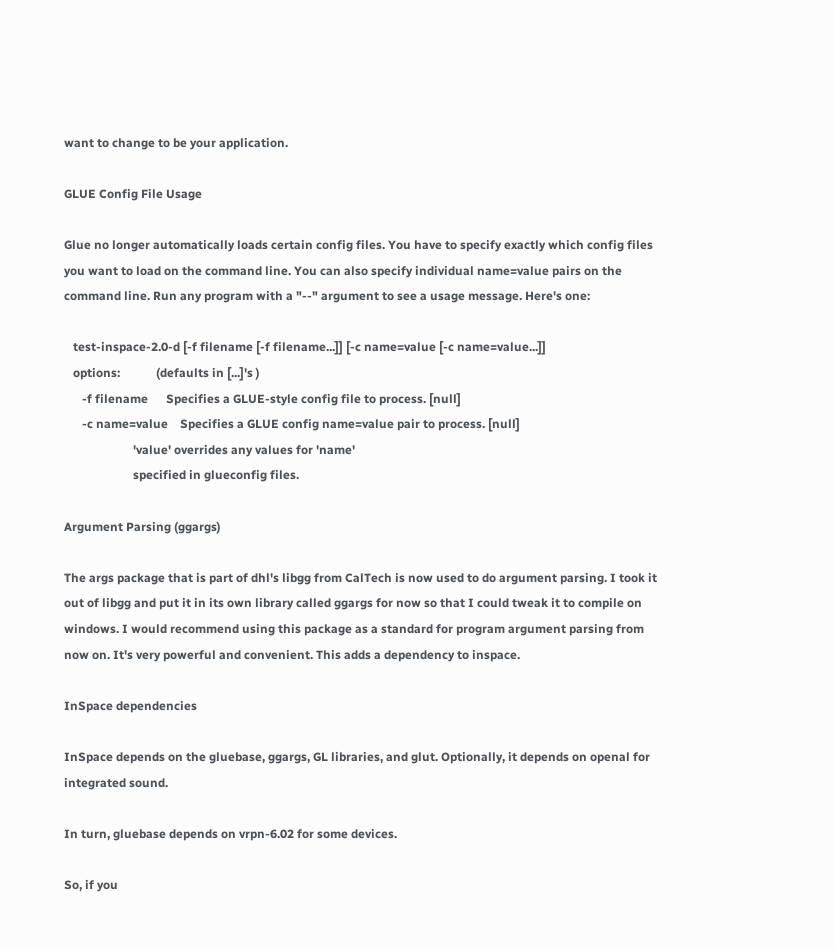want to change to be your application.

GLUE Config File Usage

Glue no longer automatically loads certain config files. You have to specify exactly which config files you want to load on the command line. You can also specify individual name=value pairs on the command line. Run any program with a "--" argument to see a usage message. Here's one:

   test-inspace-2.0-d [-f filename [-f filename...]] [-c name=value [-c name=value...]]
   options:            (defaults in [...]'s )
      -f filename      Specifies a GLUE-style config file to process. [null]
      -c name=value    Specifies a GLUE config name=value pair to process. [null]
                       'value' overrides any values for 'name'
                       specified in glueconfig files.

Argument Parsing (ggargs)

The args package that is part of dhl's libgg from CalTech is now used to do argument parsing. I took it out of libgg and put it in its own library called ggargs for now so that I could tweak it to compile on windows. I would recommend using this package as a standard for program argument parsing from now on. It's very powerful and convenient. This adds a dependency to inspace.

InSpace dependencies

InSpace depends on the gluebase, ggargs, GL libraries, and glut. Optionally, it depends on openal for integrated sound.

In turn, gluebase depends on vrpn-6.02 for some devices.

So, if you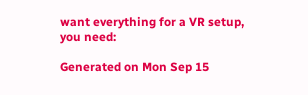want everything for a VR setup, you need:

Generated on Mon Sep 15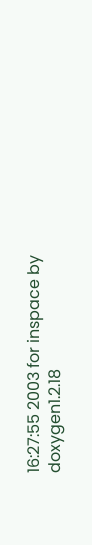16:27:55 2003 for inspace by doxygen1.2.18